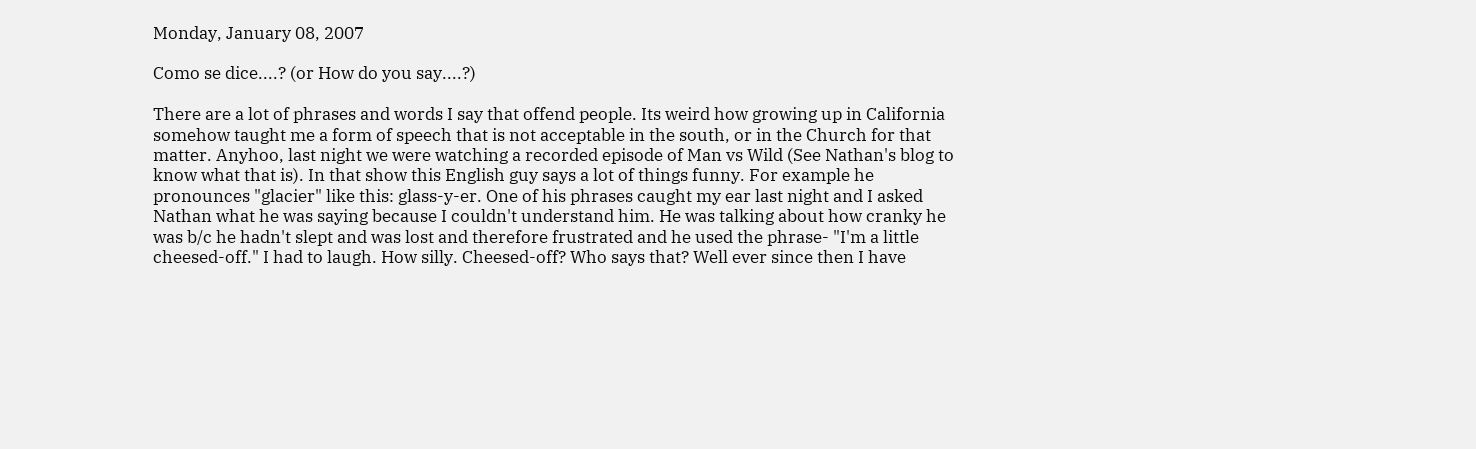Monday, January 08, 2007

Como se dice....? (or How do you say....?)

There are a lot of phrases and words I say that offend people. Its weird how growing up in California somehow taught me a form of speech that is not acceptable in the south, or in the Church for that matter. Anyhoo, last night we were watching a recorded episode of Man vs Wild (See Nathan's blog to know what that is). In that show this English guy says a lot of things funny. For example he pronounces "glacier" like this: glass-y-er. One of his phrases caught my ear last night and I asked Nathan what he was saying because I couldn't understand him. He was talking about how cranky he was b/c he hadn't slept and was lost and therefore frustrated and he used the phrase- "I'm a little cheesed-off." I had to laugh. How silly. Cheesed-off? Who says that? Well ever since then I have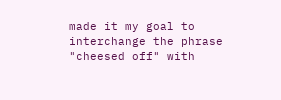made it my goal to interchange the phrase "cheesed off" with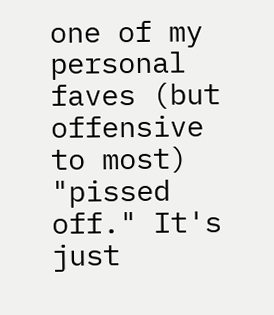one of my personal faves (but offensive to most) "pissed off." It's just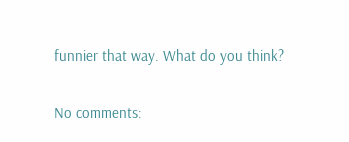funnier that way. What do you think?

No comments: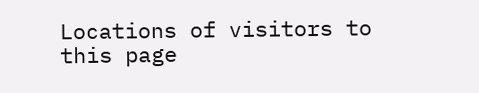Locations of visitors to this page